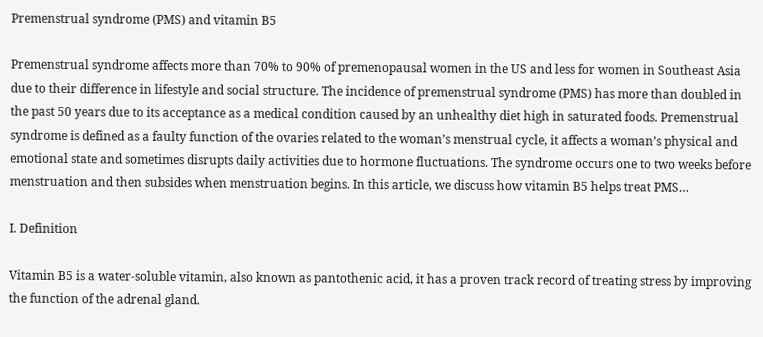Premenstrual syndrome (PMS) and vitamin B5

Premenstrual syndrome affects more than 70% to 90% of premenopausal women in the US and less for women in Southeast Asia due to their difference in lifestyle and social structure. The incidence of premenstrual syndrome (PMS) has more than doubled in the past 50 years due to its acceptance as a medical condition caused by an unhealthy diet high in saturated foods. Premenstrual syndrome is defined as a faulty function of the ovaries related to the woman’s menstrual cycle, it affects a woman’s physical and emotional state and sometimes disrupts daily activities due to hormone fluctuations. The syndrome occurs one to two weeks before menstruation and then subsides when menstruation begins. In this article, we discuss how vitamin B5 helps treat PMS…

I. Definition

Vitamin B5 is a water-soluble vitamin, also known as pantothenic acid, it has a proven track record of treating stress by improving the function of the adrenal gland.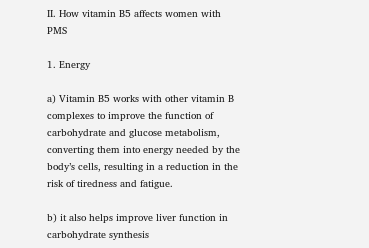II. How vitamin B5 affects women with PMS

1. Energy

a) Vitamin B5 works with other vitamin B complexes to improve the function of carbohydrate and glucose metabolism, converting them into energy needed by the body’s cells, resulting in a reduction in the risk of tiredness and fatigue.

b) it also helps improve liver function in carbohydrate synthesis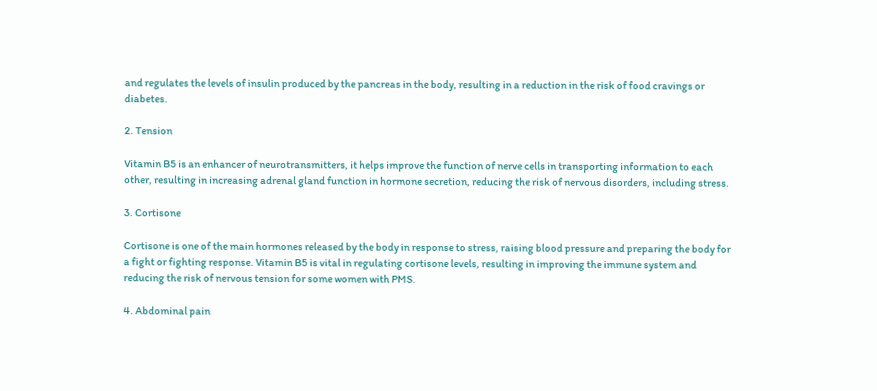and regulates the levels of insulin produced by the pancreas in the body, resulting in a reduction in the risk of food cravings or diabetes.

2. Tension

Vitamin B5 is an enhancer of neurotransmitters, it helps improve the function of nerve cells in transporting information to each other, resulting in increasing adrenal gland function in hormone secretion, reducing the risk of nervous disorders, including stress.

3. Cortisone

Cortisone is one of the main hormones released by the body in response to stress, raising blood pressure and preparing the body for a fight or fighting response. Vitamin B5 is vital in regulating cortisone levels, resulting in improving the immune system and reducing the risk of nervous tension for some women with PMS.

4. Abdominal pain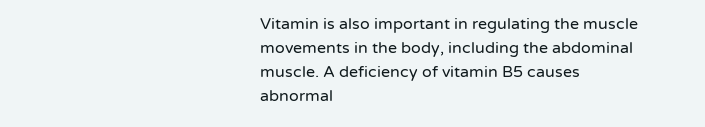Vitamin is also important in regulating the muscle movements in the body, including the abdominal muscle. A deficiency of vitamin B5 causes abnormal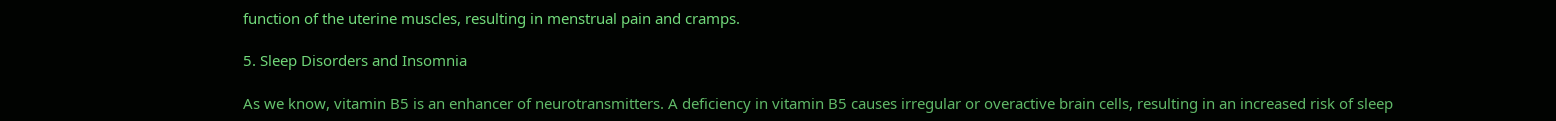function of the uterine muscles, resulting in menstrual pain and cramps.

5. Sleep Disorders and Insomnia

As we know, vitamin B5 is an enhancer of neurotransmitters. A deficiency in vitamin B5 causes irregular or overactive brain cells, resulting in an increased risk of sleep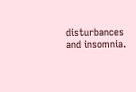disturbances and insomnia.